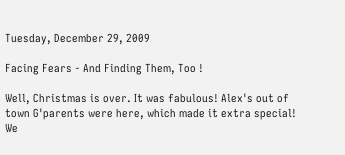Tuesday, December 29, 2009

Facing Fears - And Finding Them, Too !

Well, Christmas is over. It was fabulous! Alex's out of town G'parents were here, which made it extra special! We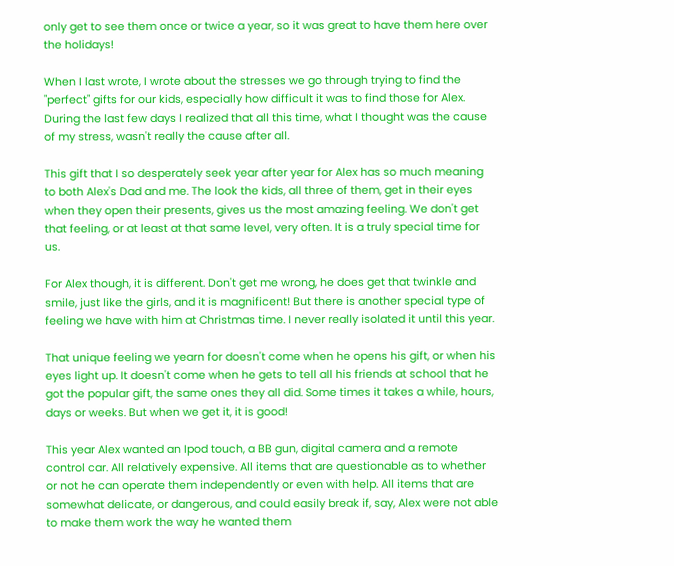only get to see them once or twice a year, so it was great to have them here over the holidays!

When I last wrote, I wrote about the stresses we go through trying to find the "perfect" gifts for our kids, especially how difficult it was to find those for Alex. During the last few days I realized that all this time, what I thought was the cause of my stress, wasn't really the cause after all.

This gift that I so desperately seek year after year for Alex has so much meaning to both Alex's Dad and me. The look the kids, all three of them, get in their eyes when they open their presents, gives us the most amazing feeling. We don't get that feeling, or at least at that same level, very often. It is a truly special time for us.

For Alex though, it is different. Don't get me wrong, he does get that twinkle and smile, just like the girls, and it is magnificent! But there is another special type of feeling we have with him at Christmas time. I never really isolated it until this year.

That unique feeling we yearn for doesn't come when he opens his gift, or when his eyes light up. It doesn't come when he gets to tell all his friends at school that he got the popular gift, the same ones they all did. Some times it takes a while, hours, days or weeks. But when we get it, it is good!

This year Alex wanted an Ipod touch, a BB gun, digital camera and a remote control car. All relatively expensive. All items that are questionable as to whether or not he can operate them independently or even with help. All items that are somewhat delicate, or dangerous, and could easily break if, say, Alex were not able to make them work the way he wanted them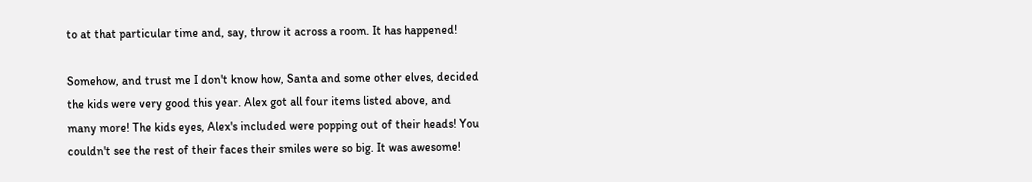to at that particular time and, say, throw it across a room. It has happened!

Somehow, and trust me I don't know how, Santa and some other elves, decided the kids were very good this year. Alex got all four items listed above, and many more! The kids eyes, Alex's included were popping out of their heads! You couldn't see the rest of their faces their smiles were so big. It was awesome!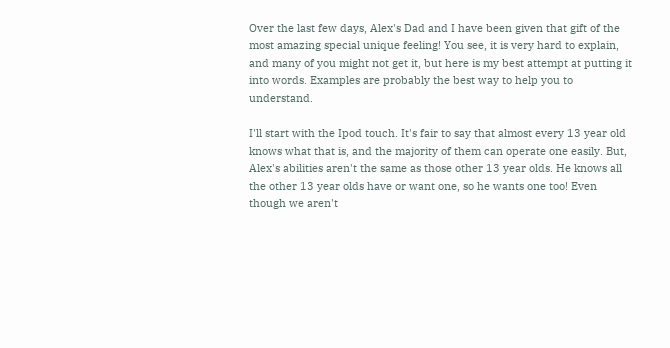Over the last few days, Alex's Dad and I have been given that gift of the most amazing special unique feeling! You see, it is very hard to explain, and many of you might not get it, but here is my best attempt at putting it into words. Examples are probably the best way to help you to understand.

I'll start with the Ipod touch. It's fair to say that almost every 13 year old knows what that is, and the majority of them can operate one easily. But, Alex's abilities aren't the same as those other 13 year olds. He knows all the other 13 year olds have or want one, so he wants one too! Even though we aren't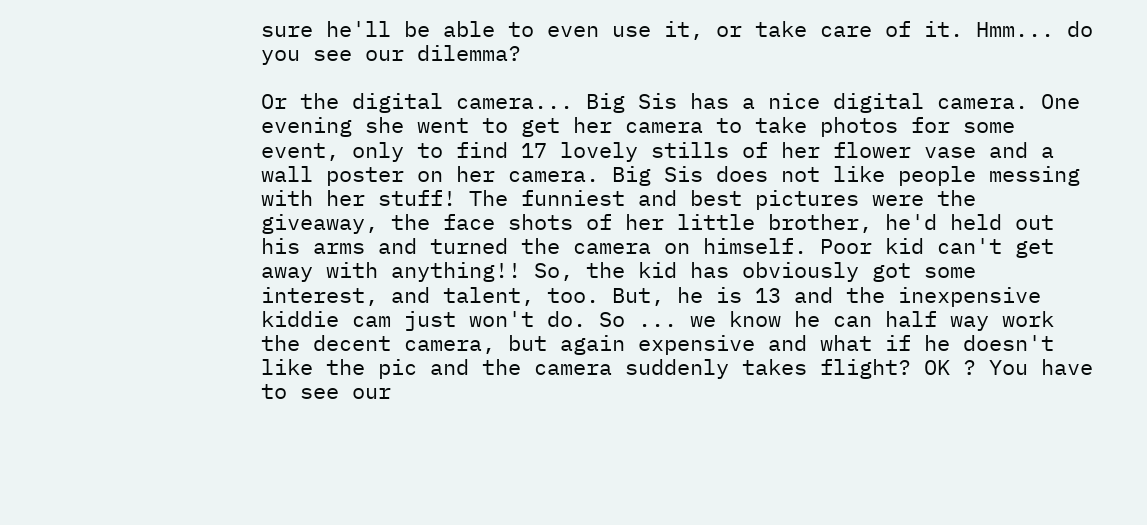sure he'll be able to even use it, or take care of it. Hmm... do you see our dilemma?

Or the digital camera... Big Sis has a nice digital camera. One evening she went to get her camera to take photos for some event, only to find 17 lovely stills of her flower vase and a wall poster on her camera. Big Sis does not like people messing with her stuff! The funniest and best pictures were the giveaway, the face shots of her little brother, he'd held out his arms and turned the camera on himself. Poor kid can't get away with anything!! So, the kid has obviously got some interest, and talent, too. But, he is 13 and the inexpensive kiddie cam just won't do. So ... we know he can half way work the decent camera, but again expensive and what if he doesn't like the pic and the camera suddenly takes flight? OK ? You have to see our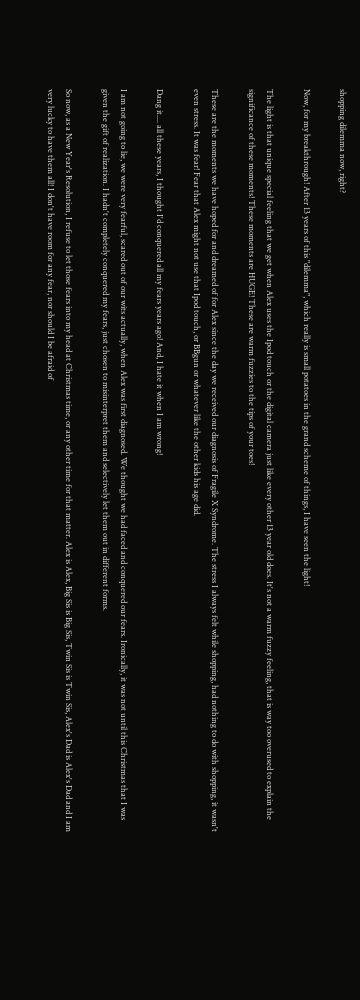shopping dilemma now, right?

Now, for my breakthrough! After 13 years of this "dilemma", which really is small potatoes in the grand scheme of things, I have seen the light!

The light is that unique special feeling that we get when Alex uses the Ipod touch or the digital camera just like every other 13 year old does. It's not a warm fuzzy feeling, that is way too overused to explain the significance of these moments! These moments are HUGE! These are warm fuzzies to the tips of your toes!

These are the moments we have hoped for and dreamed of for Alex since the day we received our diagnosis of Fragile X Syndrome. The stress I always felt while shopping, had nothing to do with shopping, it wasn't even stress. It was fear! Fear that Alex might not use that Ipod touch, or BBgun or whatever like the other kids his age did.

Dang it.... all these years, I thought I'd conquered all my fears years ago! And, I hate it when I am wrong!

I am not going to lie, we were very fearful, scared out of our wits actually, when Alex was first diagnosed. We thought we had faced and conquered our fears. Ironically, it was not until this Christmas that I was given the gift of realization. I hadn't completely conquered my fears, just chosen to misinterpret them and selectively let them out in different forms.

So now, as a New Year's Resolution, I refuse to let those fears into my head at Christmas time, or any other time for that matter. Alex is Alex, Big Sis is Big Sis, Twin Sis is Twin Sis, Alex's Dad is Alex's Dad and I am very lucky to have them all! I don't have room for any fear, nor should I be afraid of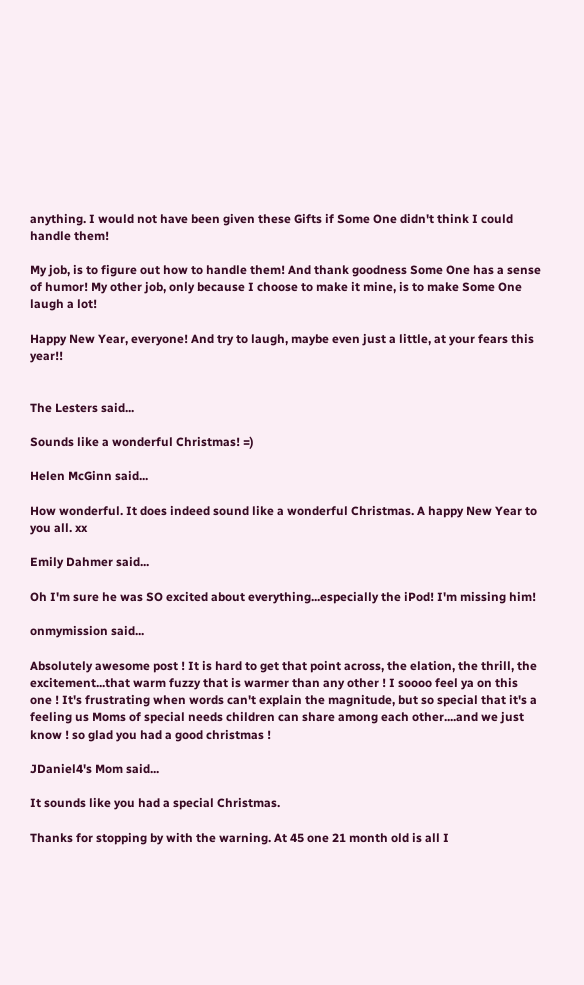anything. I would not have been given these Gifts if Some One didn't think I could handle them!

My job, is to figure out how to handle them! And thank goodness Some One has a sense of humor! My other job, only because I choose to make it mine, is to make Some One laugh a lot!

Happy New Year, everyone! And try to laugh, maybe even just a little, at your fears this year!!


The Lesters said...

Sounds like a wonderful Christmas! =)

Helen McGinn said...

How wonderful. It does indeed sound like a wonderful Christmas. A happy New Year to you all. xx

Emily Dahmer said...

Oh I'm sure he was SO excited about everything...especially the iPod! I'm missing him!

onmymission said...

Absolutely awesome post ! It is hard to get that point across, the elation, the thrill, the excitement...that warm fuzzy that is warmer than any other ! I soooo feel ya on this one ! It's frustrating when words can't explain the magnitude, but so special that it's a feeling us Moms of special needs children can share among each other....and we just know ! so glad you had a good christmas !

JDaniel4's Mom said...

It sounds like you had a special Christmas.

Thanks for stopping by with the warning. At 45 one 21 month old is all I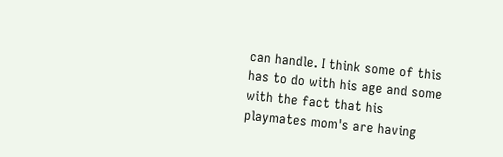can handle. I think some of this has to do with his age and some with the fact that his playmates mom's are having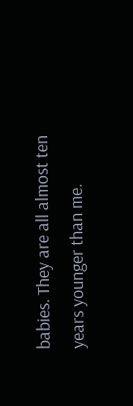babies. They are all almost ten years younger than me.